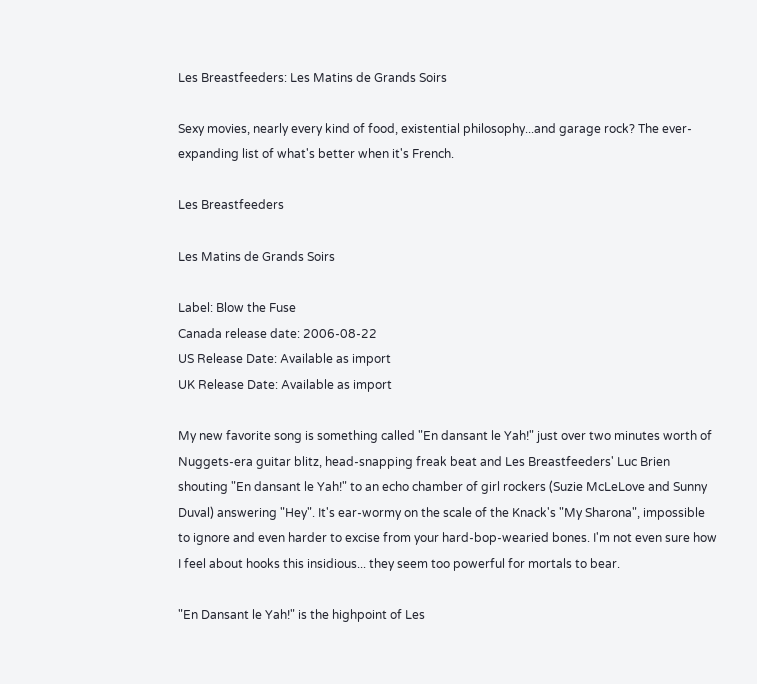Les Breastfeeders: Les Matins de Grands Soirs

Sexy movies, nearly every kind of food, existential philosophy...and garage rock? The ever-expanding list of what's better when it's French.

Les Breastfeeders

Les Matins de Grands Soirs

Label: Blow the Fuse
Canada release date: 2006-08-22
US Release Date: Available as import
UK Release Date: Available as import

My new favorite song is something called "En dansant le Yah!" just over two minutes worth of Nuggets-era guitar blitz, head-snapping freak beat and Les Breastfeeders' Luc Brien shouting "En dansant le Yah!" to an echo chamber of girl rockers (Suzie McLeLove and Sunny Duval) answering "Hey". It's ear-wormy on the scale of the Knack's "My Sharona", impossible to ignore and even harder to excise from your hard-bop-wearied bones. I'm not even sure how I feel about hooks this insidious... they seem too powerful for mortals to bear.

"En Dansant le Yah!" is the highpoint of Les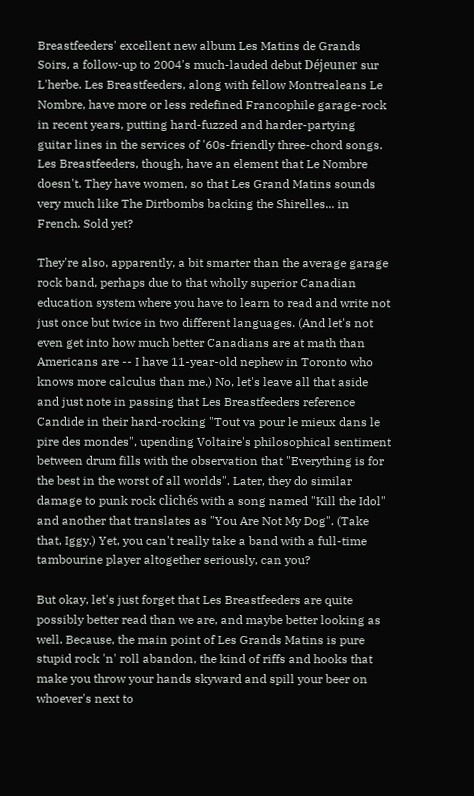Breastfeeders' excellent new album Les Matins de Grands Soirs, a follow-up to 2004's much-lauded debut Déjeuner sur L'herbe. Les Breastfeeders, along with fellow Montrealeans Le Nombre, have more or less redefined Francophile garage-rock in recent years, putting hard-fuzzed and harder-partying guitar lines in the services of '60s-friendly three-chord songs. Les Breastfeeders, though, have an element that Le Nombre doesn't. They have women, so that Les Grand Matins sounds very much like The Dirtbombs backing the Shirelles... in French. Sold yet?

They're also, apparently, a bit smarter than the average garage rock band, perhaps due to that wholly superior Canadian education system where you have to learn to read and write not just once but twice in two different languages. (And let's not even get into how much better Canadians are at math than Americans are -- I have 11-year-old nephew in Toronto who knows more calculus than me.) No, let's leave all that aside and just note in passing that Les Breastfeeders reference Candide in their hard-rocking "Tout va pour le mieux dans le pire des mondes", upending Voltaire's philosophical sentiment between drum fills with the observation that "Everything is for the best in the worst of all worlds". Later, they do similar damage to punk rock clichés with a song named "Kill the Idol" and another that translates as "You Are Not My Dog". (Take that, Iggy.) Yet, you can't really take a band with a full-time tambourine player altogether seriously, can you?

But okay, let's just forget that Les Breastfeeders are quite possibly better read than we are, and maybe better looking as well. Because, the main point of Les Grands Matins is pure stupid rock 'n' roll abandon, the kind of riffs and hooks that make you throw your hands skyward and spill your beer on whoever's next to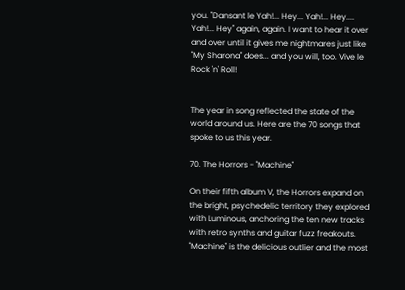you. "Dansant le Yah!... Hey... Yah!... Hey.... Yah!... Hey" again, again. I want to hear it over and over until it gives me nightmares just like "My Sharona" does... and you will, too. Vive le Rock 'n' Roll!


The year in song reflected the state of the world around us. Here are the 70 songs that spoke to us this year.

70. The Horrors - "Machine"

On their fifth album V, the Horrors expand on the bright, psychedelic territory they explored with Luminous, anchoring the ten new tracks with retro synths and guitar fuzz freakouts. "Machine" is the delicious outlier and the most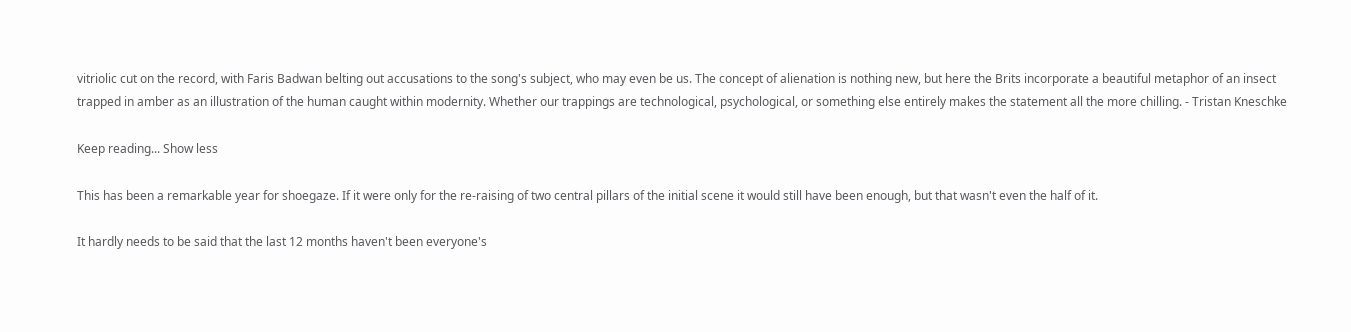vitriolic cut on the record, with Faris Badwan belting out accusations to the song's subject, who may even be us. The concept of alienation is nothing new, but here the Brits incorporate a beautiful metaphor of an insect trapped in amber as an illustration of the human caught within modernity. Whether our trappings are technological, psychological, or something else entirely makes the statement all the more chilling. - Tristan Kneschke

Keep reading... Show less

This has been a remarkable year for shoegaze. If it were only for the re-raising of two central pillars of the initial scene it would still have been enough, but that wasn't even the half of it.

It hardly needs to be said that the last 12 months haven't been everyone's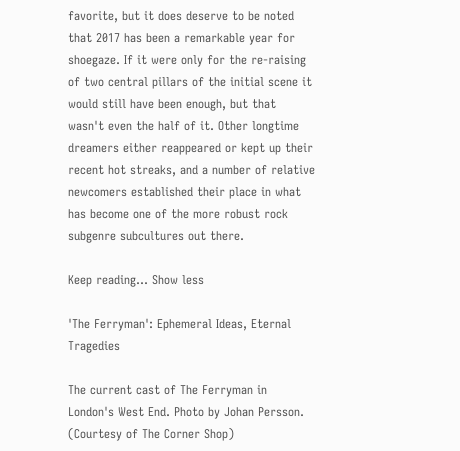favorite, but it does deserve to be noted that 2017 has been a remarkable year for shoegaze. If it were only for the re-raising of two central pillars of the initial scene it would still have been enough, but that wasn't even the half of it. Other longtime dreamers either reappeared or kept up their recent hot streaks, and a number of relative newcomers established their place in what has become one of the more robust rock subgenre subcultures out there.

Keep reading... Show less

'The Ferryman': Ephemeral Ideas, Eternal Tragedies

The current cast of The Ferryman in London's West End. Photo by Johan Persson. (Courtesy of The Corner Shop)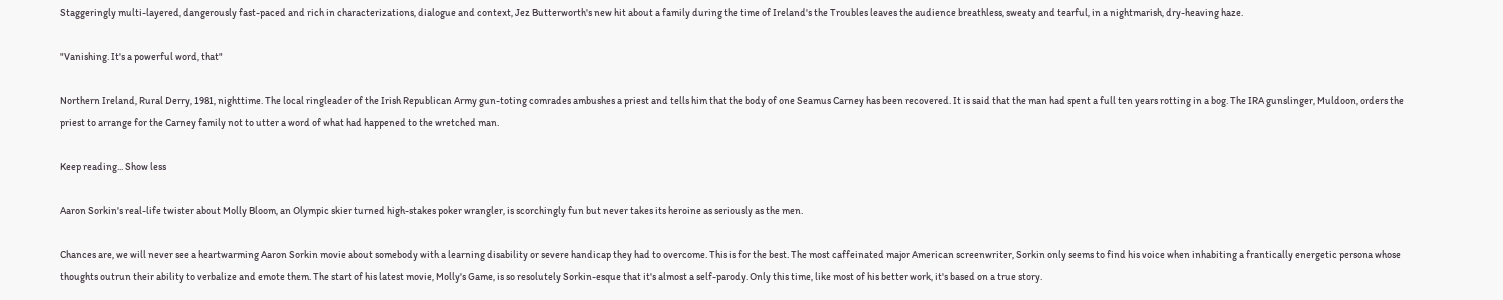Staggeringly multi-layered, dangerously fast-paced and rich in characterizations, dialogue and context, Jez Butterworth's new hit about a family during the time of Ireland's the Troubles leaves the audience breathless, sweaty and tearful, in a nightmarish, dry-heaving haze.

"Vanishing. It's a powerful word, that"

Northern Ireland, Rural Derry, 1981, nighttime. The local ringleader of the Irish Republican Army gun-toting comrades ambushes a priest and tells him that the body of one Seamus Carney has been recovered. It is said that the man had spent a full ten years rotting in a bog. The IRA gunslinger, Muldoon, orders the priest to arrange for the Carney family not to utter a word of what had happened to the wretched man.

Keep reading... Show less

Aaron Sorkin's real-life twister about Molly Bloom, an Olympic skier turned high-stakes poker wrangler, is scorchingly fun but never takes its heroine as seriously as the men.

Chances are, we will never see a heartwarming Aaron Sorkin movie about somebody with a learning disability or severe handicap they had to overcome. This is for the best. The most caffeinated major American screenwriter, Sorkin only seems to find his voice when inhabiting a frantically energetic persona whose thoughts outrun their ability to verbalize and emote them. The start of his latest movie, Molly's Game, is so resolutely Sorkin-esque that it's almost a self-parody. Only this time, like most of his better work, it's based on a true story.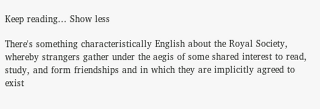Keep reading... Show less

There's something characteristically English about the Royal Society, whereby strangers gather under the aegis of some shared interest to read, study, and form friendships and in which they are implicitly agreed to exist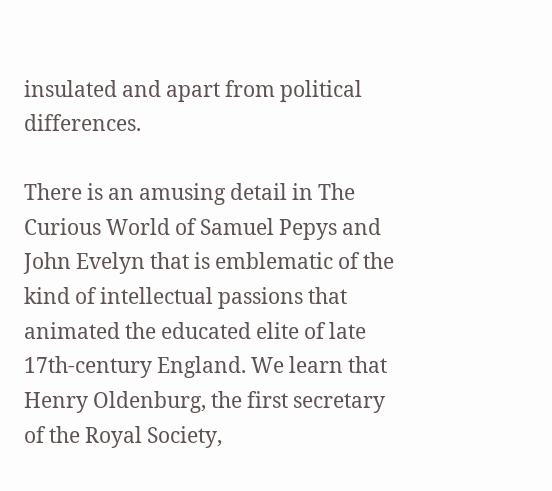insulated and apart from political differences.

There is an amusing detail in The Curious World of Samuel Pepys and John Evelyn that is emblematic of the kind of intellectual passions that animated the educated elite of late 17th-century England. We learn that Henry Oldenburg, the first secretary of the Royal Society,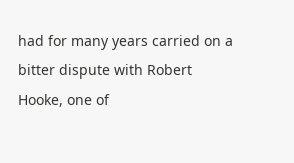had for many years carried on a bitter dispute with Robert Hooke, one of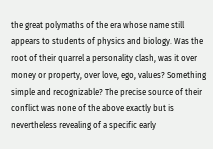the great polymaths of the era whose name still appears to students of physics and biology. Was the root of their quarrel a personality clash, was it over money or property, over love, ego, values? Something simple and recognizable? The precise source of their conflict was none of the above exactly but is nevertheless revealing of a specific early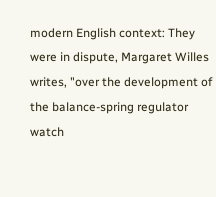modern English context: They were in dispute, Margaret Willes writes, "over the development of the balance-spring regulator watch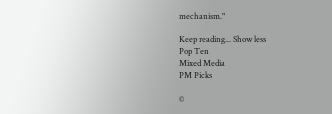mechanism."

Keep reading... Show less
Pop Ten
Mixed Media
PM Picks

©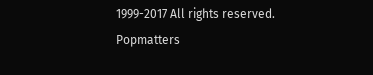1999-2017 All rights reserved.
Popmatters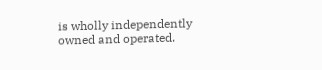is wholly independently owned and operated.